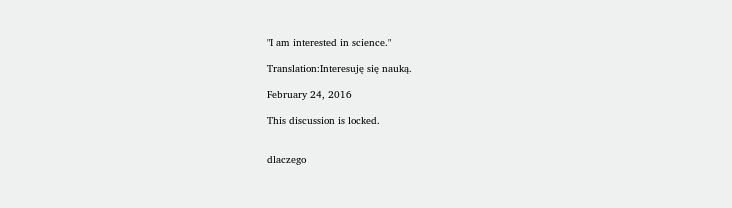"I am interested in science."

Translation:Interesuję się nauką.

February 24, 2016

This discussion is locked.


dlaczego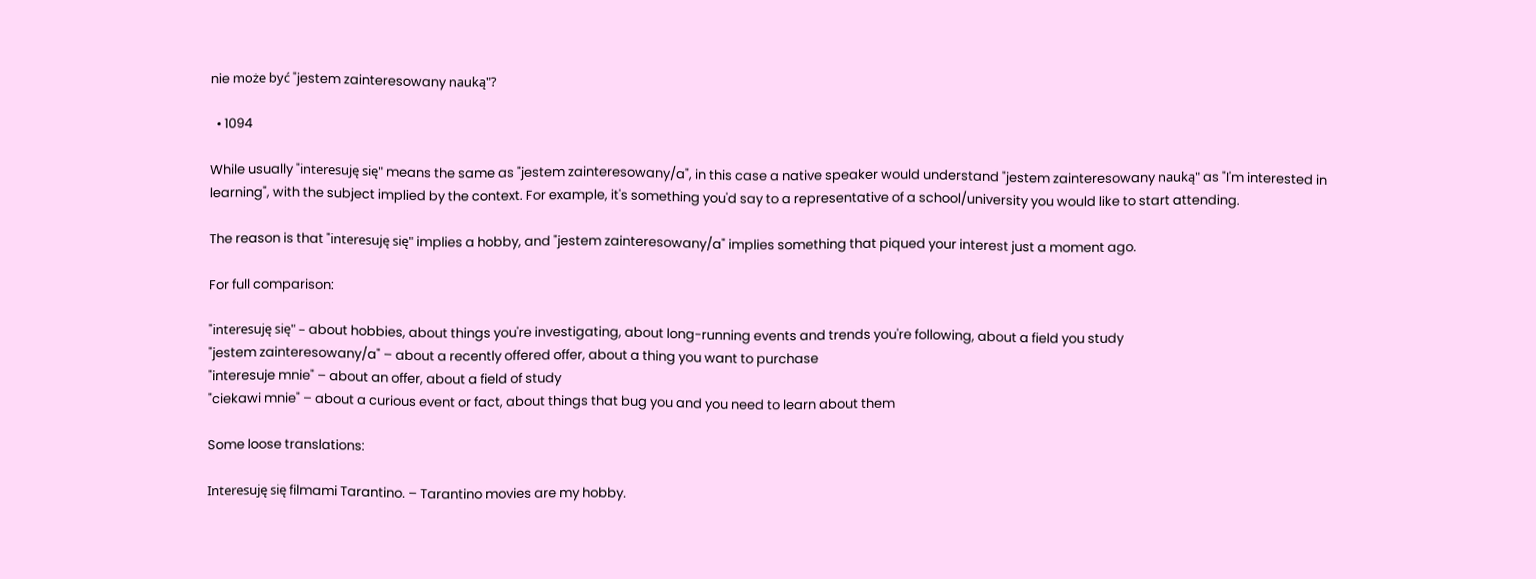nie może być "jestem zainteresowany nauką"?

  • 1094

While usually "interesuję się" means the same as "jestem zainteresowany/a", in this case a native speaker would understand "jestem zainteresowany nauką" as "I'm interested in learning", with the subject implied by the context. For example, it's something you'd say to a representative of a school/university you would like to start attending.

The reason is that "interesuję się" implies a hobby, and "jestem zainteresowany/a" implies something that piqued your interest just a moment ago.

For full comparison:

"interesuję się" – about hobbies, about things you're investigating, about long-running events and trends you're following, about a field you study
"jestem zainteresowany/a" – about a recently offered offer, about a thing you want to purchase
"interesuje mnie" – about an offer, about a field of study
"ciekawi mnie" – about a curious event or fact, about things that bug you and you need to learn about them

Some loose translations:

Interesuję się filmami Tarantino. – Tarantino movies are my hobby.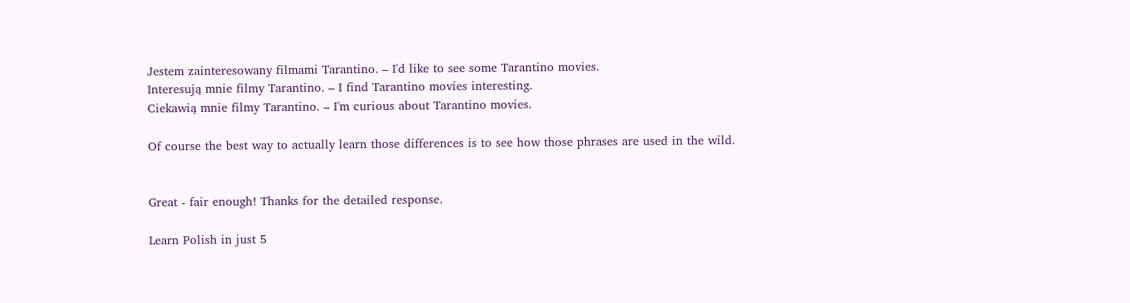Jestem zainteresowany filmami Tarantino. – I'd like to see some Tarantino movies.
Interesują mnie filmy Tarantino. – I find Tarantino movies interesting.
Ciekawią mnie filmy Tarantino. – I'm curious about Tarantino movies.

Of course the best way to actually learn those differences is to see how those phrases are used in the wild.


Great - fair enough! Thanks for the detailed response.

Learn Polish in just 5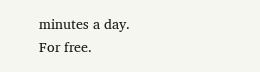minutes a day. For free.